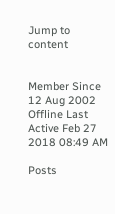Jump to content


Member Since 12 Aug 2002
Offline Last Active Feb 27 2018 08:49 AM

Posts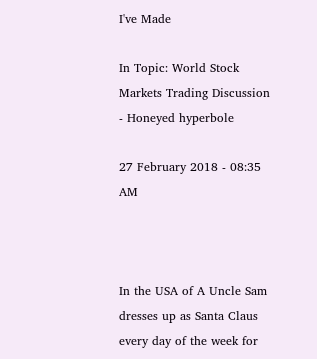I've Made

In Topic: World Stock Markets Trading Discussion - Honeyed hyperbole

27 February 2018 - 08:35 AM



In the USA of A Uncle Sam dresses up as Santa Claus every day of the week for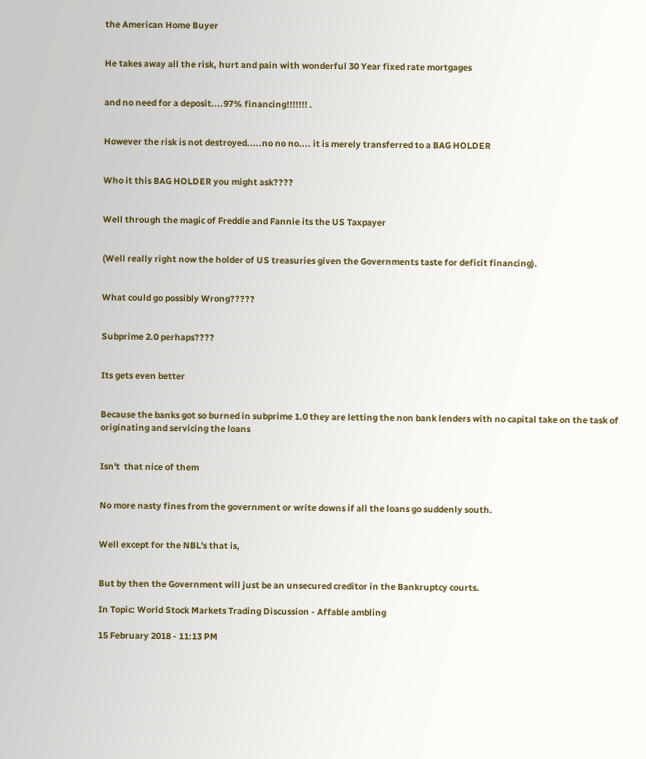the American Home Buyer


He takes away all the risk, hurt and pain with wonderful 30 Year fixed rate mortgages


and no need for a deposit....97% financing!!!!!!! .


However the risk is not destroyed.....no no no.... it is merely transferred to a BAG HOLDER


Who it this BAG HOLDER you might ask????


Well through the magic of Freddie and Fannie its the US Taxpayer


(Well really right now the holder of US treasuries given the Governments taste for deficit financing).


What could go possibly Wrong?????


Subprime 2.0 perhaps????


Its gets even better


Because the banks got so burned in subprime 1.0 they are letting the non bank lenders with no capital take on the task of originating and servicing the loans


Isn't  that nice of them


No more nasty fines from the government or write downs if all the loans go suddenly south.


Well except for the NBL's that is,


But by then the Government will just be an unsecured creditor in the Bankruptcy courts.

In Topic: World Stock Markets Trading Discussion - Affable ambling

15 February 2018 - 11:13 PM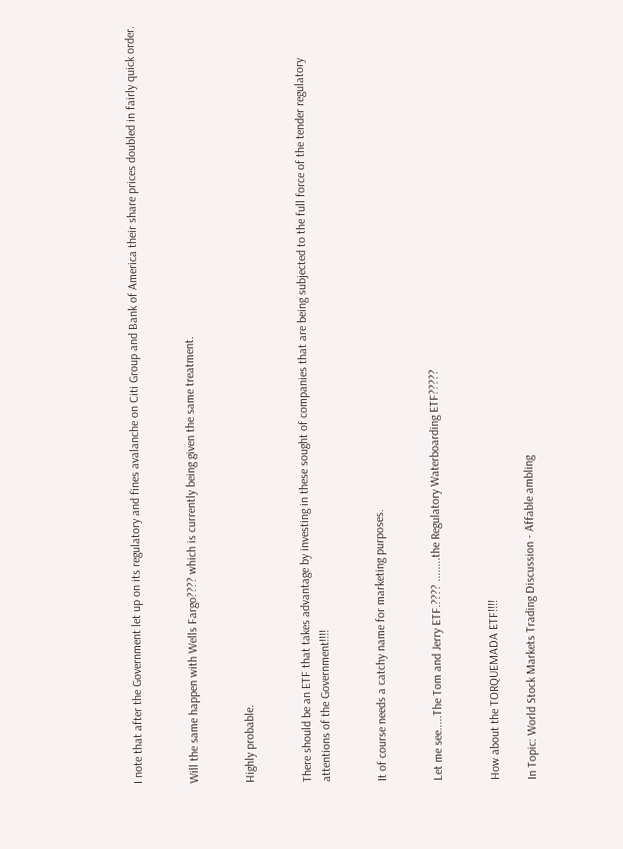I note that after the Government let up on its regulatory and fines avalanche on Citi Group and Bank of America their share prices doubled in fairly quick order.


Will the same happen with Wells Fargo???? which is currently being given the same treatment.


Highly probable.


There should be an ETF that takes advantage by investing in these sought of companies that are being subjected to the full force of the tender regulatory attentions of the Government!!!!


It of course needs a catchy name for marketing purposes.


Let me see.....The Tom and Jerry ETF.???? ........the Regulatory Waterboarding ETF?????


How about the TORQUEMADA ETF!!!!

In Topic: World Stock Markets Trading Discussion - Affable ambling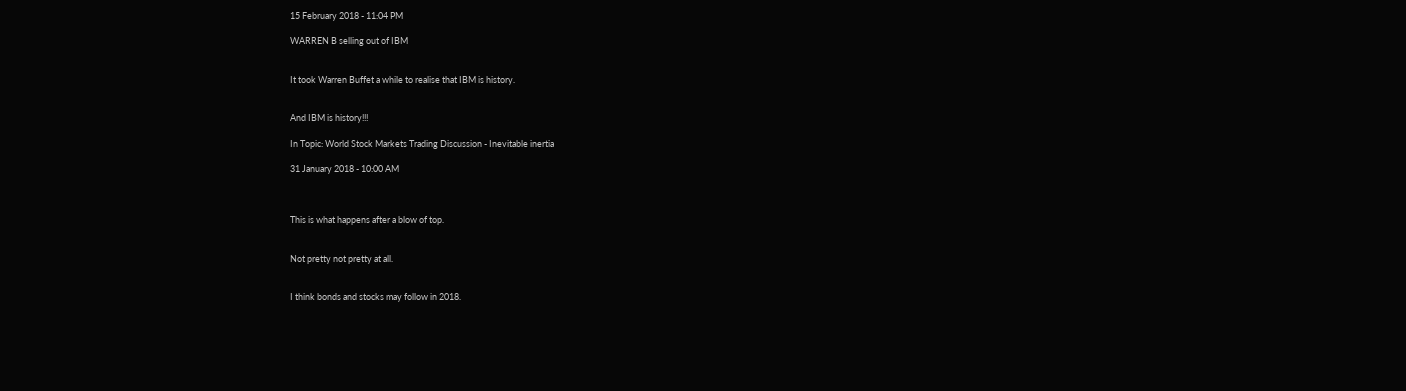15 February 2018 - 11:04 PM

WARREN B selling out of IBM


It took Warren Buffet a while to realise that IBM is history.


And IBM is history!!!

In Topic: World Stock Markets Trading Discussion - Inevitable inertia

31 January 2018 - 10:00 AM



This is what happens after a blow of top.


Not pretty not pretty at all.


I think bonds and stocks may follow in 2018.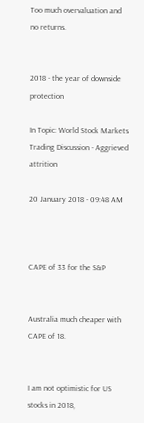Too much overvaluation and no returns.


2018 - the year of downside protection

In Topic: World Stock Markets Trading Discussion - Aggrieved attrition

20 January 2018 - 09:48 AM



CAPE of 33 for the S&P


Australia much cheaper with CAPE of 18.


I am not optimistic for US stocks in 2018,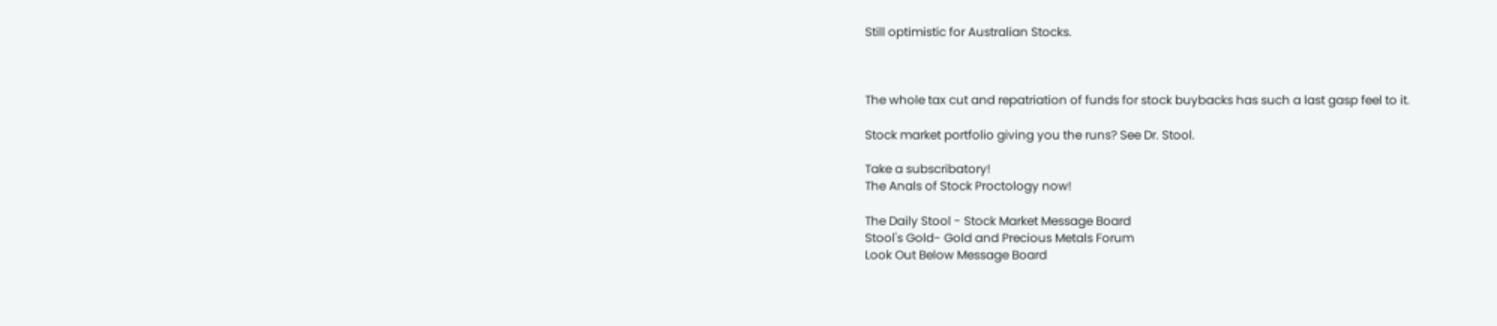Still optimistic for Australian Stocks.



The whole tax cut and repatriation of funds for stock buybacks has such a last gasp feel to it.

Stock market portfolio giving you the runs? See Dr. Stool.

Take a subscribatory!
The Anals of Stock Proctology now!

The Daily Stool - Stock Market Message Board
Stool's Gold- Gold and Precious Metals Forum
Look Out Below Message Board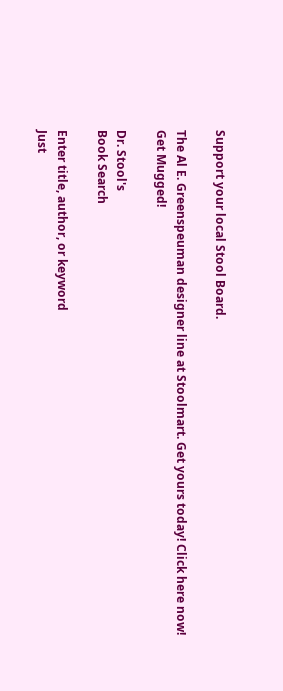Support your local Stool Board.

The Al E. Greenspeuman designer line at Stoolmart. Get yours today! Click here now!
Get Mugged!

Dr. Stool's
Book Search

Enter title, author, or keyword
Just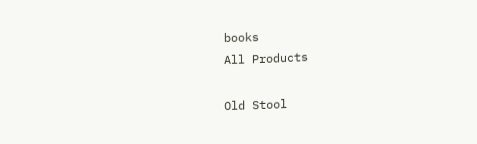books
All Products

Old Stool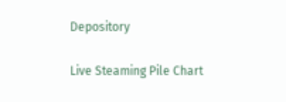Depository

Live Steaming Pile Chart